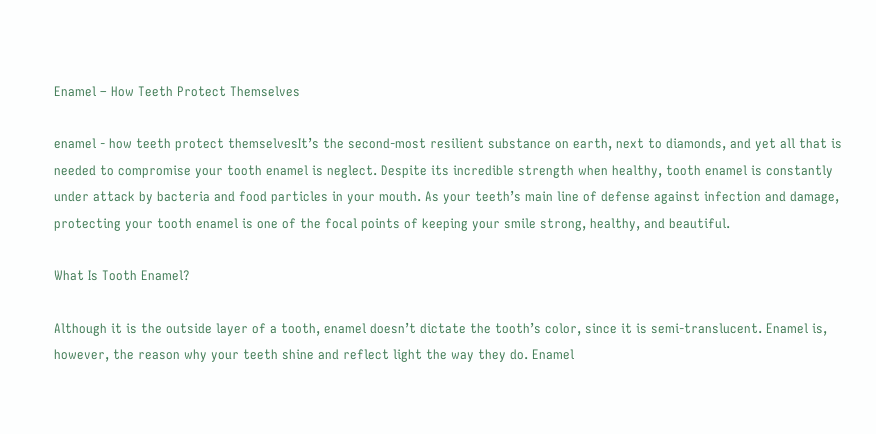Enamel – How Teeth Protect Themselves

enamel - how teeth protect themselvesIt’s the second-most resilient substance on earth, next to diamonds, and yet all that is needed to compromise your tooth enamel is neglect. Despite its incredible strength when healthy, tooth enamel is constantly under attack by bacteria and food particles in your mouth. As your teeth’s main line of defense against infection and damage, protecting your tooth enamel is one of the focal points of keeping your smile strong, healthy, and beautiful.

What Is Tooth Enamel?

Although it is the outside layer of a tooth, enamel doesn’t dictate the tooth’s color, since it is semi-translucent. Enamel is, however, the reason why your teeth shine and reflect light the way they do. Enamel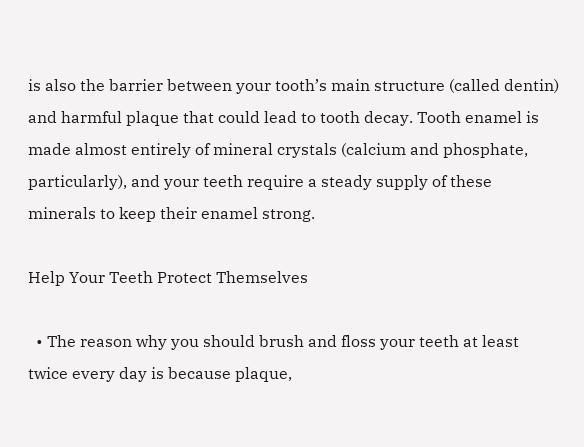is also the barrier between your tooth’s main structure (called dentin) and harmful plaque that could lead to tooth decay. Tooth enamel is made almost entirely of mineral crystals (calcium and phosphate, particularly), and your teeth require a steady supply of these minerals to keep their enamel strong.

Help Your Teeth Protect Themselves

  • The reason why you should brush and floss your teeth at least twice every day is because plaque,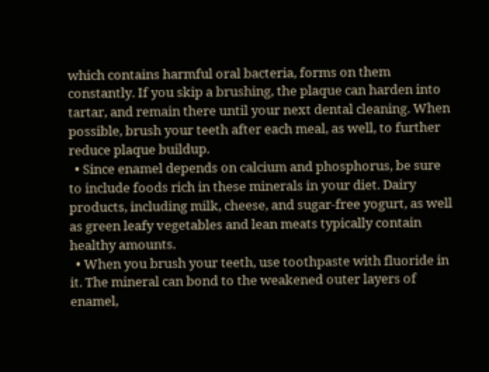which contains harmful oral bacteria, forms on them constantly. If you skip a brushing, the plaque can harden into tartar, and remain there until your next dental cleaning. When possible, brush your teeth after each meal, as well, to further reduce plaque buildup.
  • Since enamel depends on calcium and phosphorus, be sure to include foods rich in these minerals in your diet. Dairy products, including milk, cheese, and sugar-free yogurt, as well as green leafy vegetables and lean meats typically contain healthy amounts.
  • When you brush your teeth, use toothpaste with fluoride in it. The mineral can bond to the weakened outer layers of enamel,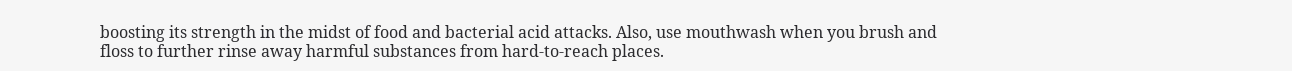boosting its strength in the midst of food and bacterial acid attacks. Also, use mouthwash when you brush and floss to further rinse away harmful substances from hard-to-reach places.